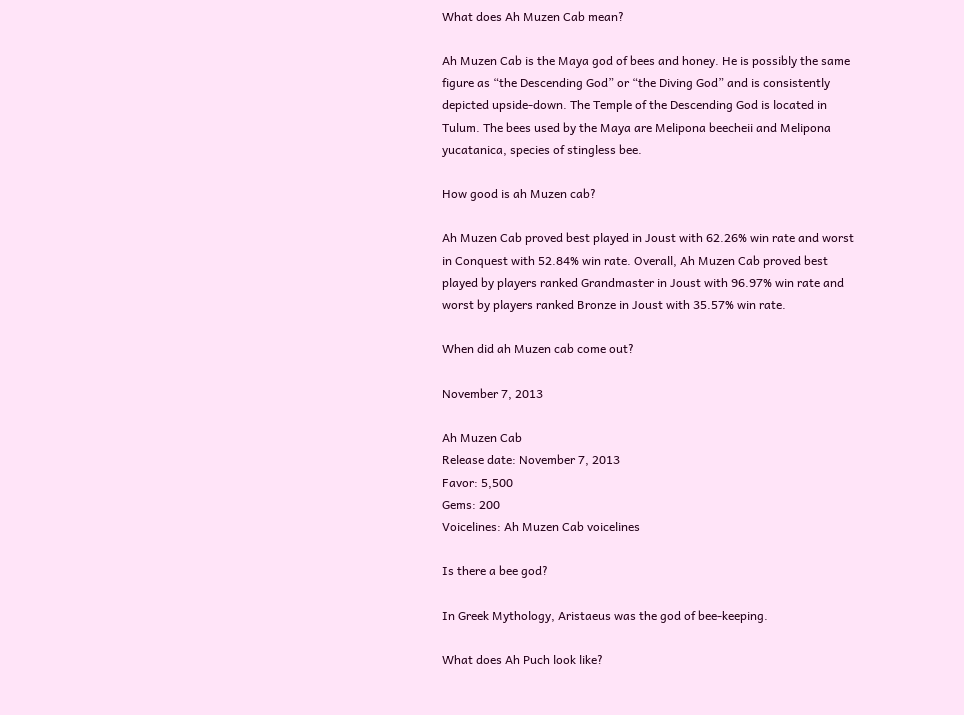What does Ah Muzen Cab mean?

Ah Muzen Cab is the Maya god of bees and honey. He is possibly the same figure as “the Descending God” or “the Diving God” and is consistently depicted upside-down. The Temple of the Descending God is located in Tulum. The bees used by the Maya are Melipona beecheii and Melipona yucatanica, species of stingless bee.

How good is ah Muzen cab?

Ah Muzen Cab proved best played in Joust with 62.26% win rate and worst in Conquest with 52.84% win rate. Overall, Ah Muzen Cab proved best played by players ranked Grandmaster in Joust with 96.97% win rate and worst by players ranked Bronze in Joust with 35.57% win rate.

When did ah Muzen cab come out?

November 7, 2013

Ah Muzen Cab
Release date: November 7, 2013
Favor: 5,500
Gems: 200
Voicelines: Ah Muzen Cab voicelines

Is there a bee god?

In Greek Mythology, Aristaeus was the god of bee-keeping.

What does Ah Puch look like?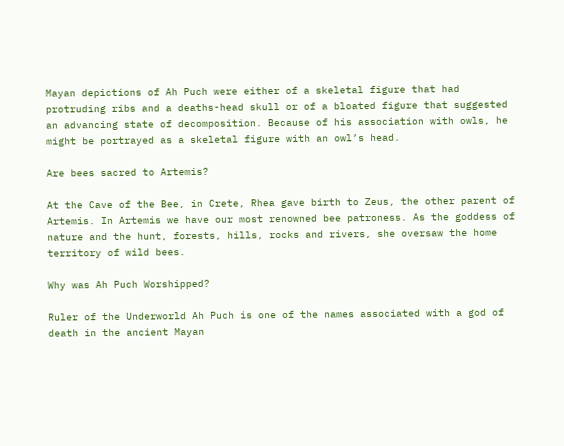Mayan depictions of Ah Puch were either of a skeletal figure that had protruding ribs and a deaths-head skull or of a bloated figure that suggested an advancing state of decomposition. Because of his association with owls, he might be portrayed as a skeletal figure with an owl’s head.

Are bees sacred to Artemis?

At the Cave of the Bee, in Crete, Rhea gave birth to Zeus, the other parent of Artemis. In Artemis we have our most renowned bee patroness. As the goddess of nature and the hunt, forests, hills, rocks and rivers, she oversaw the home territory of wild bees.

Why was Ah Puch Worshipped?

Ruler of the Underworld Ah Puch is one of the names associated with a god of death in the ancient Mayan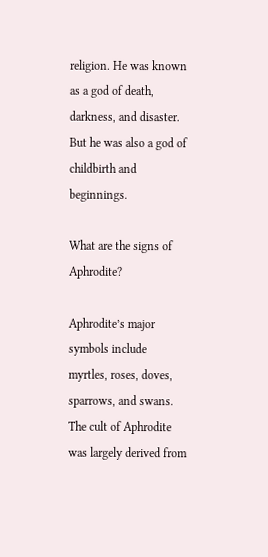religion. He was known as a god of death, darkness, and disaster. But he was also a god of childbirth and beginnings.

What are the signs of Aphrodite?

Aphrodite’s major symbols include myrtles, roses, doves, sparrows, and swans. The cult of Aphrodite was largely derived from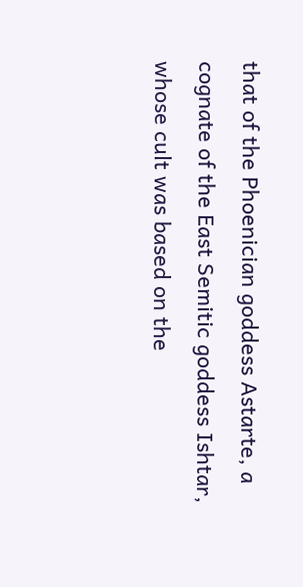that of the Phoenician goddess Astarte, a cognate of the East Semitic goddess Ishtar, whose cult was based on the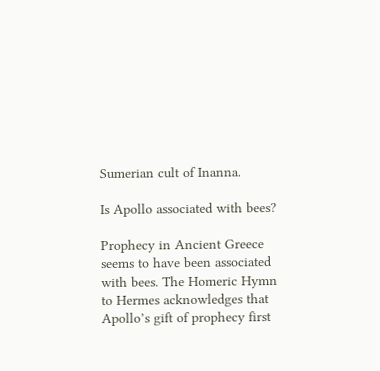Sumerian cult of Inanna.

Is Apollo associated with bees?

Prophecy in Ancient Greece seems to have been associated with bees. The Homeric Hymn to Hermes acknowledges that Apollo’s gift of prophecy first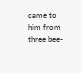came to him from three bee-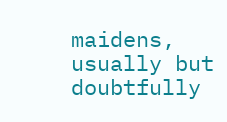maidens, usually but doubtfully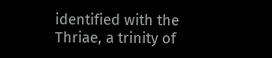identified with the Thriae, a trinity of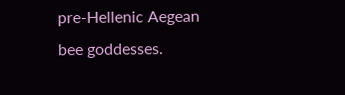pre-Hellenic Aegean bee goddesses.